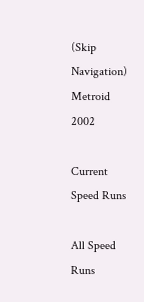(Skip Navigation) Metroid 2002

Current Speed Runs

All Speed Runs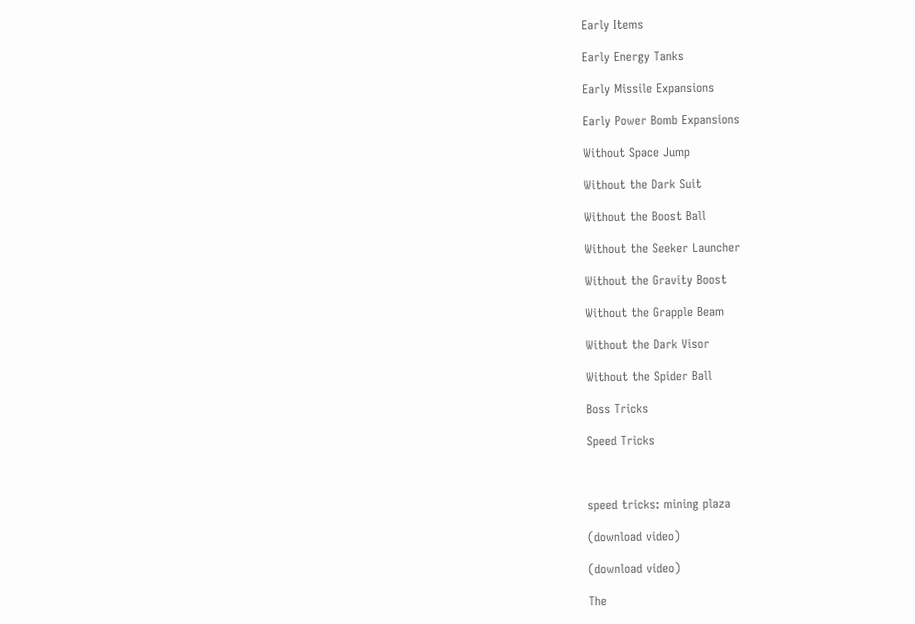Early Items

Early Energy Tanks

Early Missile Expansions

Early Power Bomb Expansions

Without Space Jump

Without the Dark Suit

Without the Boost Ball

Without the Seeker Launcher

Without the Gravity Boost

Without the Grapple Beam

Without the Dark Visor

Without the Spider Ball

Boss Tricks

Speed Tricks



speed tricks: mining plaza

(download video)

(download video)

The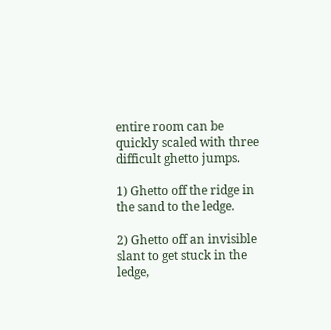entire room can be quickly scaled with three difficult ghetto jumps.

1) Ghetto off the ridge in the sand to the ledge.

2) Ghetto off an invisible slant to get stuck in the ledge,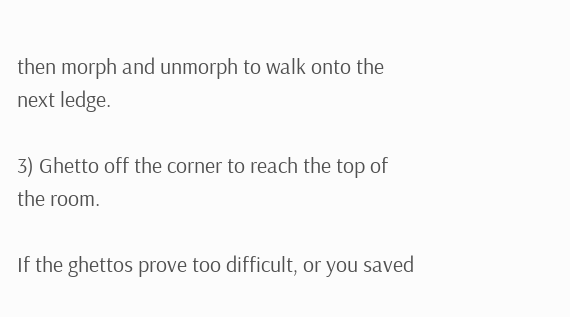then morph and unmorph to walk onto the next ledge.

3) Ghetto off the corner to reach the top of the room.

If the ghettos prove too difficult, or you saved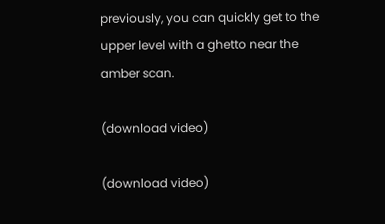previously, you can quickly get to the upper level with a ghetto near the amber scan.

(download video)

(download video)